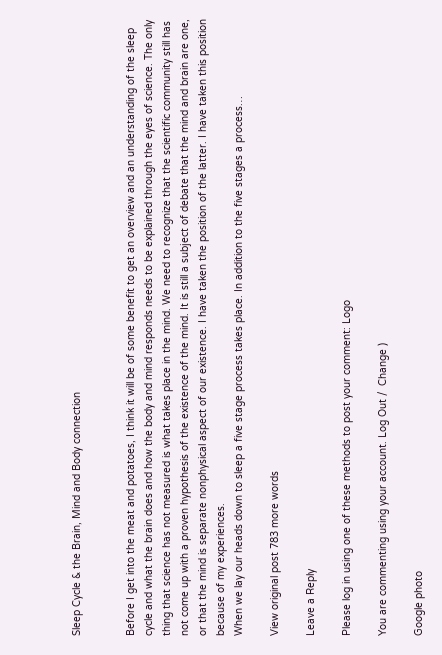Sleep Cycle & the Brain, Mind and Body connection


Before I get into the meat and potatoes, I think it will be of some benefit to get an overview and an understanding of the sleep cycle and what the brain does and how the body and mind responds needs to be explained through the eyes of science. The only thing that science has not measured is what takes place in the mind. We need to recognize that the scientific community still has not come up with a proven hypothesis of the existence of the mind. It is still a subject of debate that the mind and brain are one, or that the mind is separate nonphysical aspect of our existence. I have taken the position of the latter. I have taken this position because of my experiences.
When we lay our heads down to sleep a five stage process takes place. In addition to the five stages a process…

View original post 783 more words

Leave a Reply

Please log in using one of these methods to post your comment: Logo

You are commenting using your account. Log Out /  Change )

Google photo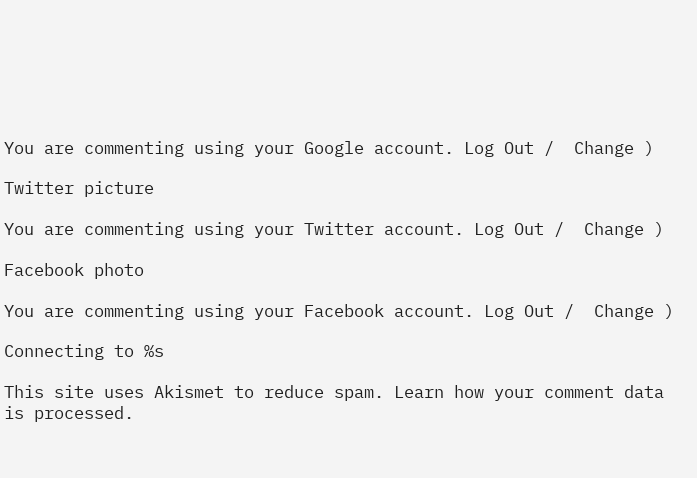You are commenting using your Google account. Log Out /  Change )

Twitter picture

You are commenting using your Twitter account. Log Out /  Change )

Facebook photo

You are commenting using your Facebook account. Log Out /  Change )

Connecting to %s

This site uses Akismet to reduce spam. Learn how your comment data is processed.